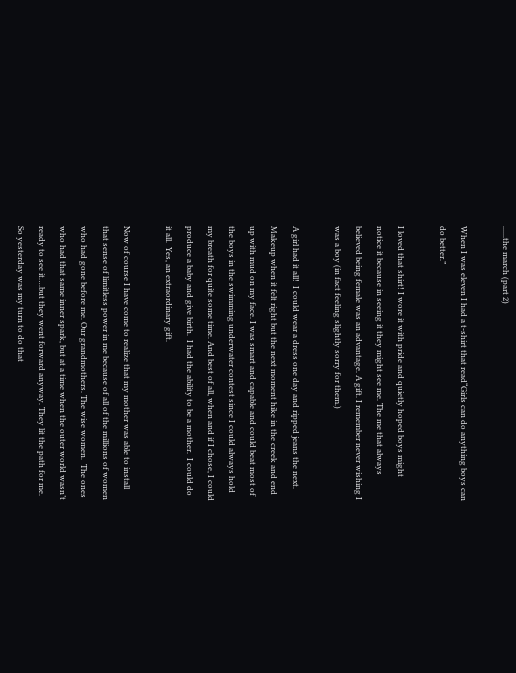......the march (part 2)

When I was eleven I had a t-shirt that read“Girls can do anything boys can do better.”

I loved that shirt! I wore it with pride and quietly hoped boys might notice it because in seeing it they might see me. The me that always believed being female was an advantage. A gift. I remember never wishing I was a boy (in fact feeling slightly sorry for them.)

A girl had it all!  I could wear a dress one day and ripped jeans the next. Makeup when it felt right but the next moment hike in the creek and end up with mud on my face. I was smart and capable and could beat most of the boys in the swimming underwater contest since I could always hold my breath for quite some time. And best of all, when and if I chose, I could produce a baby and give birth.  I had the ability to be a mother.  I could do it all.  Yes, an extraordinary gift.

Now of course I have come to realize that my mother was able to install that sense of limitless power in me because of all of the millions of women who had gone before me. Our grandmothers. The wise women.  The ones who had that same inner spark, but at a time when the outer world wasn’t ready to see it….but they went forward anyway. They lit the path for me. So yesterday was my turn to do that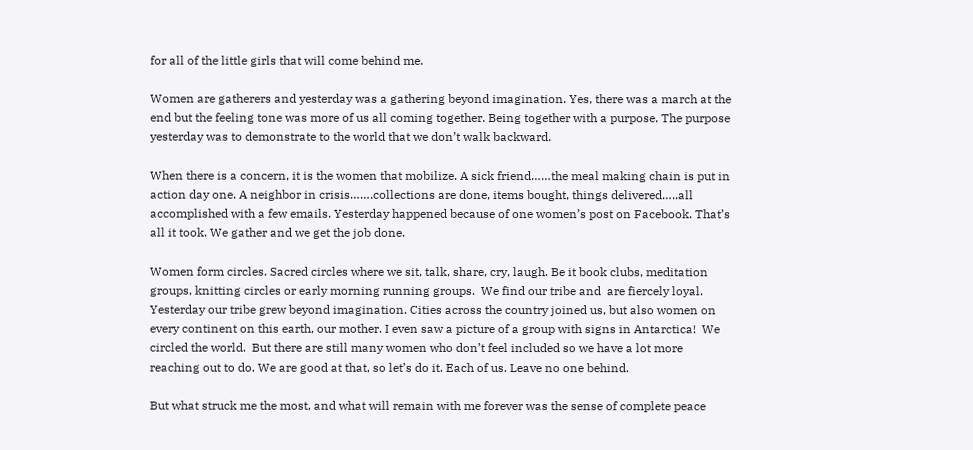for all of the little girls that will come behind me.

Women are gatherers and yesterday was a gathering beyond imagination. Yes, there was a march at the end but the feeling tone was more of us all coming together. Being together with a purpose. The purpose yesterday was to demonstrate to the world that we don’t walk backward.

When there is a concern, it is the women that mobilize. A sick friend……the meal making chain is put in action day one. A neighbor in crisis…….collections are done, items bought, things delivered…..all accomplished with a few emails. Yesterday happened because of one women’s post on Facebook. That’s all it took. We gather and we get the job done.

Women form circles. Sacred circles where we sit, talk, share, cry, laugh. Be it book clubs, meditation groups, knitting circles or early morning running groups.  We find our tribe and  are fiercely loyal. Yesterday our tribe grew beyond imagination. Cities across the country joined us, but also women on every continent on this earth, our mother. I even saw a picture of a group with signs in Antarctica!  We circled the world.  But there are still many women who don’t feel included so we have a lot more reaching out to do. We are good at that, so let’s do it. Each of us. Leave no one behind.

But what struck me the most, and what will remain with me forever was the sense of complete peace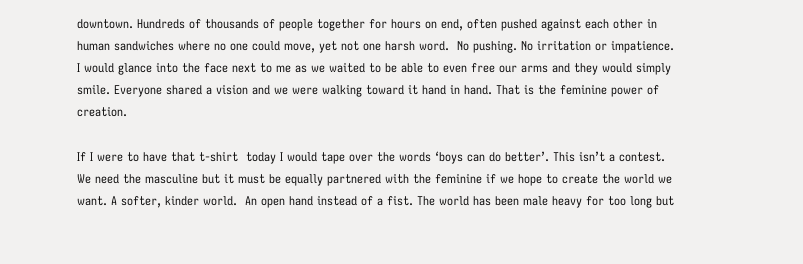downtown. Hundreds of thousands of people together for hours on end, often pushed against each other in human sandwiches where no one could move, yet not one harsh word.  No pushing. No irritation or impatience. I would glance into the face next to me as we waited to be able to even free our arms and they would simply smile. Everyone shared a vision and we were walking toward it hand in hand. That is the feminine power of creation.

If I were to have that t-shirt  today I would tape over the words ‘boys can do better’. This isn’t a contest. We need the masculine but it must be equally partnered with the feminine if we hope to create the world we want. A softer, kinder world.  An open hand instead of a fist. The world has been male heavy for too long but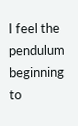I feel the pendulum beginning to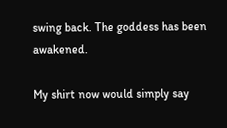swing back. The goddess has been awakened.

My shirt now would simply say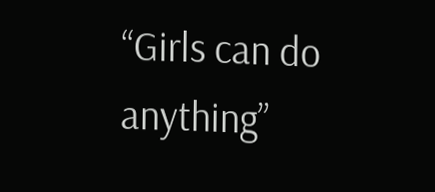“Girls can do anything”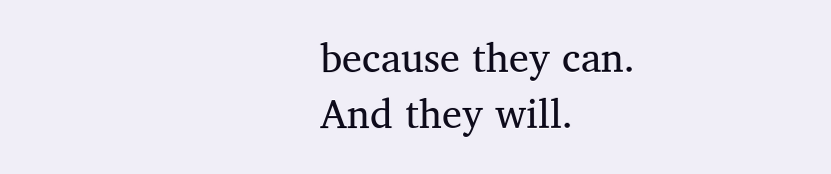because they can. And they will.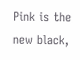Pink is the new black,